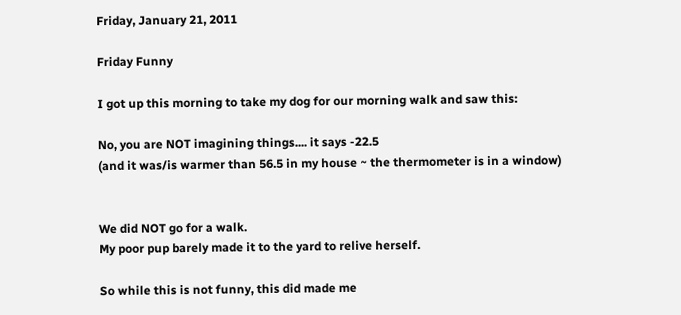Friday, January 21, 2011

Friday Funny

I got up this morning to take my dog for our morning walk and saw this:

No, you are NOT imagining things.... it says -22.5
(and it was/is warmer than 56.5 in my house ~ the thermometer is in a window)


We did NOT go for a walk.
My poor pup barely made it to the yard to relive herself.

So while this is not funny, this did made me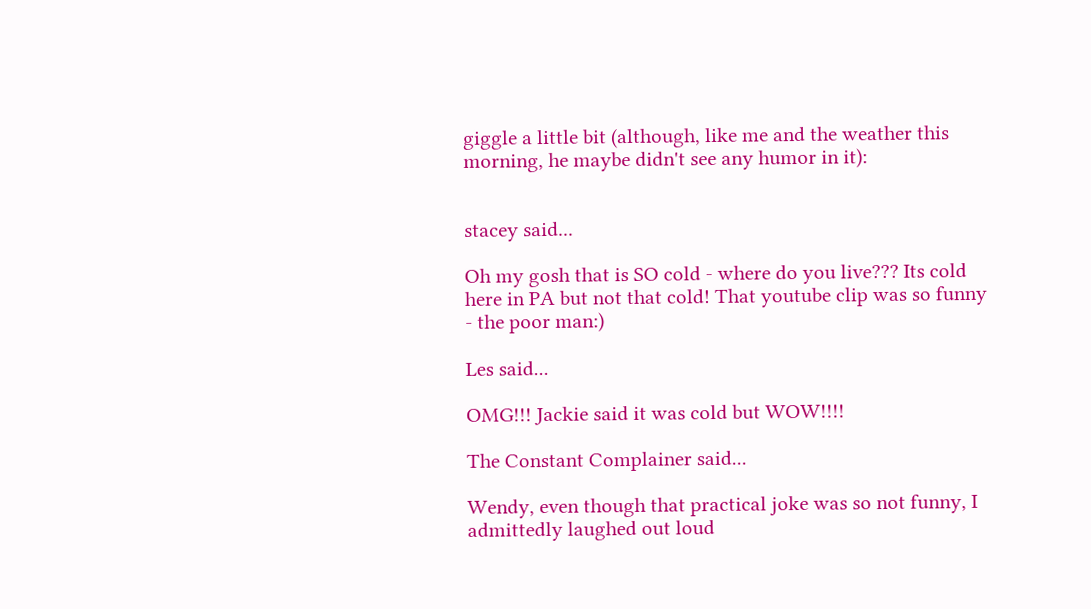giggle a little bit (although, like me and the weather this morning, he maybe didn't see any humor in it):


stacey said...

Oh my gosh that is SO cold - where do you live??? Its cold here in PA but not that cold! That youtube clip was so funny - the poor man:)

Les said...

OMG!!! Jackie said it was cold but WOW!!!!

The Constant Complainer said...

Wendy, even though that practical joke was so not funny, I admittedly laughed out loud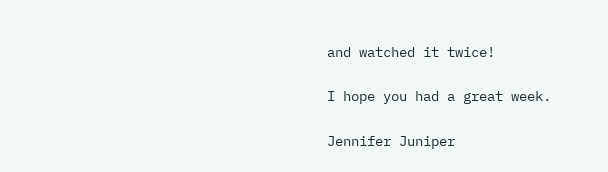and watched it twice!

I hope you had a great week.

Jennifer Juniper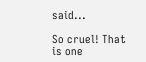said...

So cruel! That is one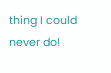thing I could never do!